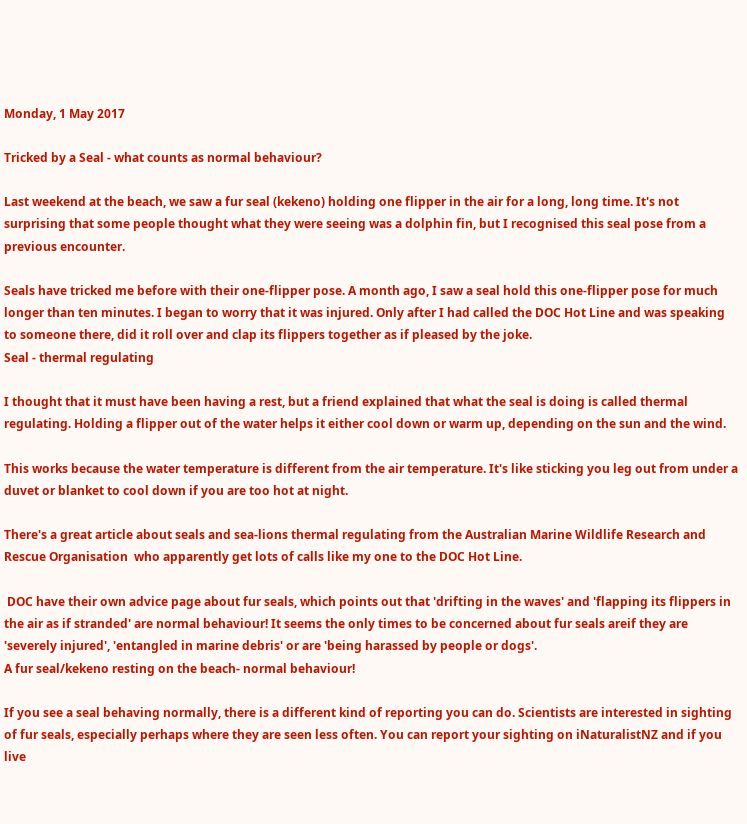Monday, 1 May 2017

Tricked by a Seal - what counts as normal behaviour?

Last weekend at the beach, we saw a fur seal (kekeno) holding one flipper in the air for a long, long time. It's not surprising that some people thought what they were seeing was a dolphin fin, but I recognised this seal pose from a previous encounter.

Seals have tricked me before with their one-flipper pose. A month ago, I saw a seal hold this one-flipper pose for much longer than ten minutes. I began to worry that it was injured. Only after I had called the DOC Hot Line and was speaking to someone there, did it roll over and clap its flippers together as if pleased by the joke.
Seal - thermal regulating

I thought that it must have been having a rest, but a friend explained that what the seal is doing is called thermal regulating. Holding a flipper out of the water helps it either cool down or warm up, depending on the sun and the wind.

This works because the water temperature is different from the air temperature. It's like sticking you leg out from under a duvet or blanket to cool down if you are too hot at night.

There's a great article about seals and sea-lions thermal regulating from the Australian Marine Wildlife Research and Rescue Organisation  who apparently get lots of calls like my one to the DOC Hot Line.

 DOC have their own advice page about fur seals, which points out that 'drifting in the waves' and 'flapping its flippers in the air as if stranded' are normal behaviour! It seems the only times to be concerned about fur seals areif they are 'severely injured', 'entangled in marine debris' or are 'being harassed by people or dogs'.
A fur seal/kekeno resting on the beach- normal behaviour!

If you see a seal behaving normally, there is a different kind of reporting you can do. Scientists are interested in sighting of fur seals, especially perhaps where they are seen less often. You can report your sighting on iNaturalistNZ and if you live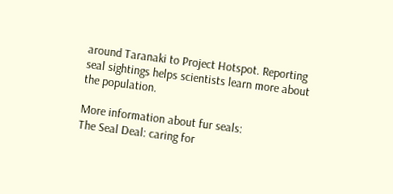around Taranaki to Project Hotspot. Reporting seal sightings helps scientists learn more about the population.

More information about fur seals:
The Seal Deal: caring for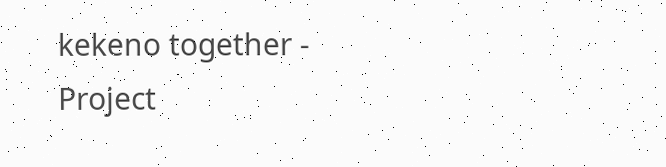kekeno together -
Project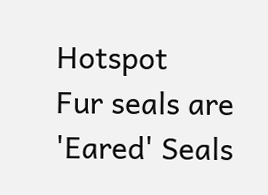Hotspot
Fur seals are 'Eared' Seals